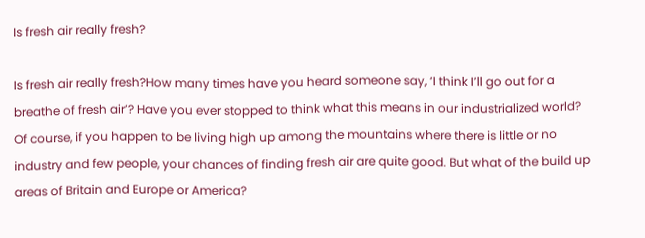Is fresh air really fresh?

Is fresh air really fresh?How many times have you heard someone say, ‘I think I’ll go out for a breathe of fresh air’? Have you ever stopped to think what this means in our industrialized world? Of course, if you happen to be living high up among the mountains where there is little or no industry and few people, your chances of finding fresh air are quite good. But what of the build up areas of Britain and Europe or America?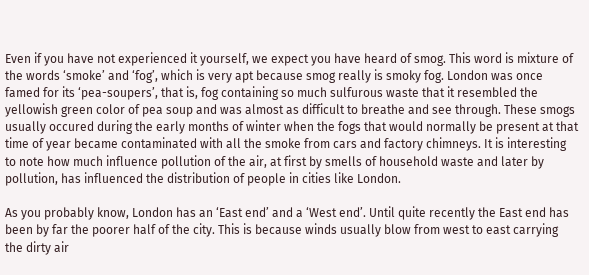Even if you have not experienced it yourself, we expect you have heard of smog. This word is mixture of the words ‘smoke’ and ‘fog’, which is very apt because smog really is smoky fog. London was once famed for its ‘pea-soupers’, that is, fog containing so much sulfurous waste that it resembled the yellowish green color of pea soup and was almost as difficult to breathe and see through. These smogs usually occured during the early months of winter when the fogs that would normally be present at that time of year became contaminated with all the smoke from cars and factory chimneys. It is interesting to note how much influence pollution of the air, at first by smells of household waste and later by pollution, has influenced the distribution of people in cities like London.

As you probably know, London has an ‘East end’ and a ‘West end’. Until quite recently the East end has been by far the poorer half of the city. This is because winds usually blow from west to east carrying the dirty air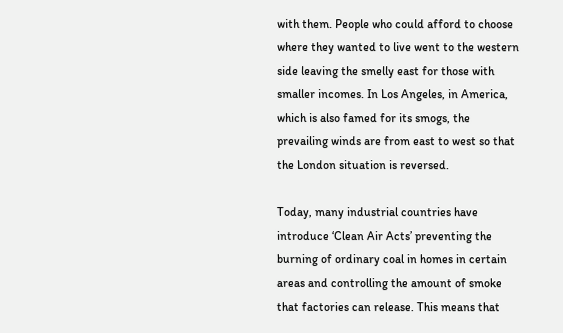with them. People who could afford to choose where they wanted to live went to the western side leaving the smelly east for those with smaller incomes. In Los Angeles, in America, which is also famed for its smogs, the prevailing winds are from east to west so that the London situation is reversed.

Today, many industrial countries have introduce ‘Clean Air Acts’ preventing the burning of ordinary coal in homes in certain areas and controlling the amount of smoke that factories can release. This means that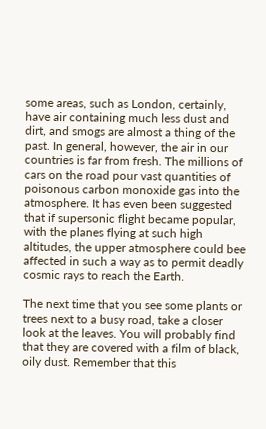some areas, such as London, certainly, have air containing much less dust and dirt, and smogs are almost a thing of the past. In general, however, the air in our countries is far from fresh. The millions of cars on the road pour vast quantities of poisonous carbon monoxide gas into the atmosphere. It has even been suggested that if supersonic flight became popular, with the planes flying at such high altitudes, the upper atmosphere could bee affected in such a way as to permit deadly cosmic rays to reach the Earth.

The next time that you see some plants or trees next to a busy road, take a closer look at the leaves. You will probably find that they are covered with a film of black, oily dust. Remember that this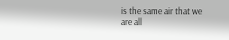is the same air that we are all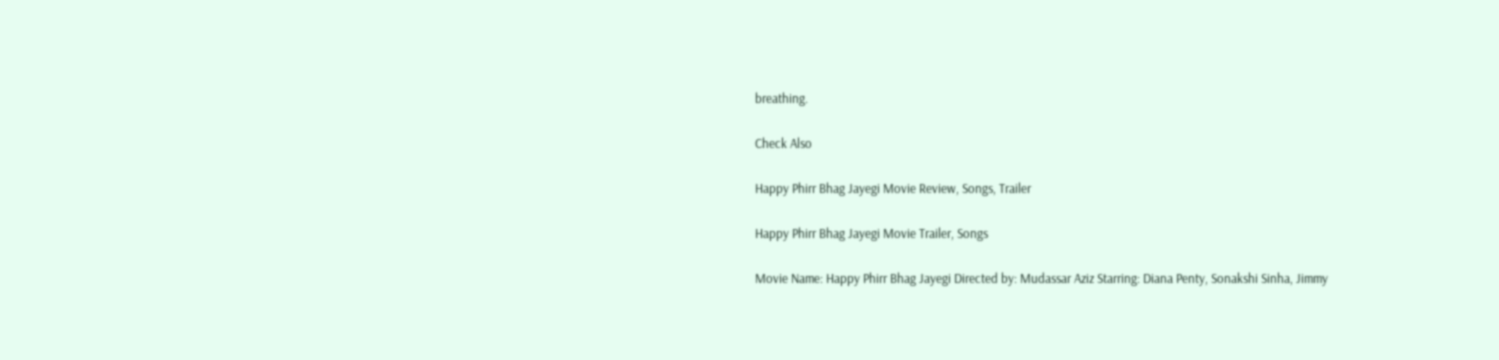breathing.

Check Also

Happy Phirr Bhag Jayegi Movie Review, Songs, Trailer

Happy Phirr Bhag Jayegi Movie Trailer, Songs

Movie Name: Happy Phirr Bhag Jayegi Directed by: Mudassar Aziz Starring: Diana Penty, Sonakshi Sinha, Jimmy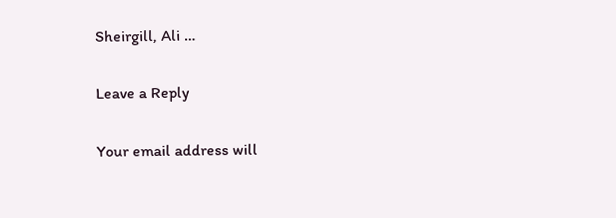Sheirgill, Ali …

Leave a Reply

Your email address will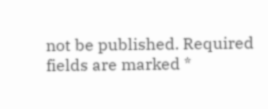not be published. Required fields are marked *